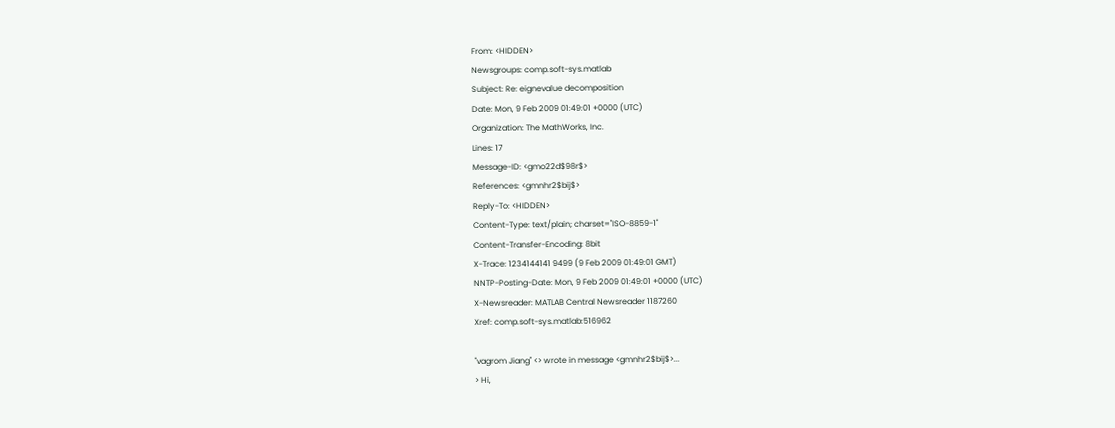From: <HIDDEN>
Newsgroups: comp.soft-sys.matlab
Subject: Re: eignevalue decomposition
Date: Mon, 9 Feb 2009 01:49:01 +0000 (UTC)
Organization: The MathWorks, Inc.
Lines: 17
Message-ID: <gmo22d$98r$>
References: <gmnhr2$bij$>
Reply-To: <HIDDEN>
Content-Type: text/plain; charset="ISO-8859-1"
Content-Transfer-Encoding: 8bit
X-Trace: 1234144141 9499 (9 Feb 2009 01:49:01 GMT)
NNTP-Posting-Date: Mon, 9 Feb 2009 01:49:01 +0000 (UTC)
X-Newsreader: MATLAB Central Newsreader 1187260
Xref: comp.soft-sys.matlab:516962

"vagrom Jiang" <> wrote in message <gmnhr2$bij$>...
> Hi,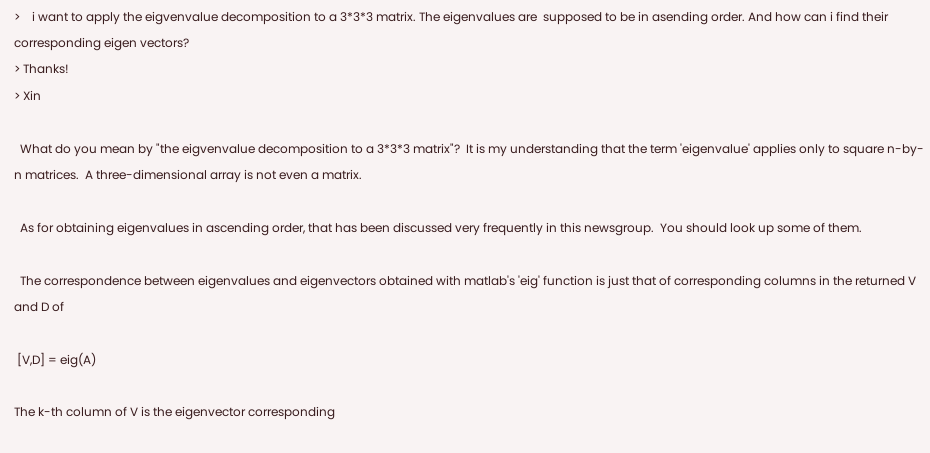>    i want to apply the eigvenvalue decomposition to a 3*3*3 matrix. The eigenvalues are  supposed to be in asending order. And how can i find their corresponding eigen vectors?
> Thanks!
> Xin

  What do you mean by "the eigvenvalue decomposition to a 3*3*3 matrix"?  It is my understanding that the term 'eigenvalue' applies only to square n-by-n matrices.  A three-dimensional array is not even a matrix.

  As for obtaining eigenvalues in ascending order, that has been discussed very frequently in this newsgroup.  You should look up some of them.

  The correspondence between eigenvalues and eigenvectors obtained with matlab's 'eig' function is just that of corresponding columns in the returned V and D of

 [V,D] = eig(A)

The k-th column of V is the eigenvector corresponding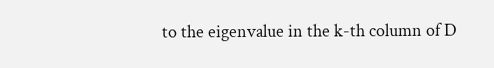to the eigenvalue in the k-th column of D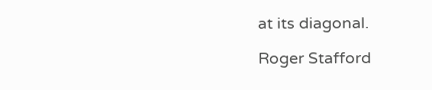at its diagonal.

Roger Stafford